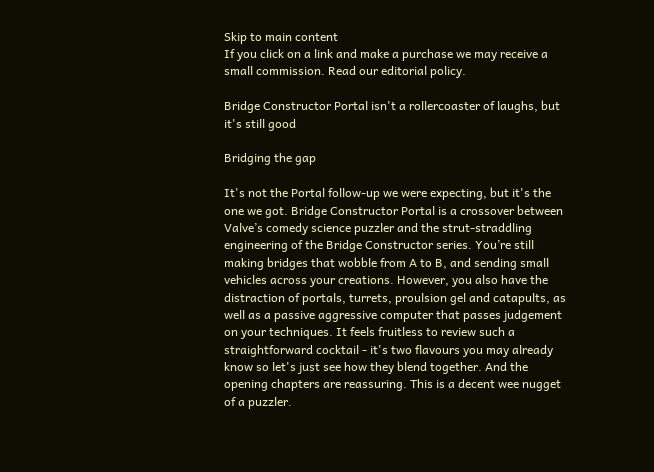Skip to main content
If you click on a link and make a purchase we may receive a small commission. Read our editorial policy.

Bridge Constructor Portal isn't a rollercoaster of laughs, but it's still good

Bridging the gap

It's not the Portal follow-up we were expecting, but it's the one we got. Bridge Constructor Portal is a crossover between Valve’s comedy science puzzler and the strut-straddling engineering of the Bridge Constructor series. You’re still making bridges that wobble from A to B, and sending small vehicles across your creations. However, you also have the distraction of portals, turrets, proulsion gel and catapults, as well as a passive aggressive computer that passes judgement on your techniques. It feels fruitless to review such a straightforward cocktail - it's two flavours you may already know so let's just see how they blend together. And the opening chapters are reassuring. This is a decent wee nugget of a puzzler.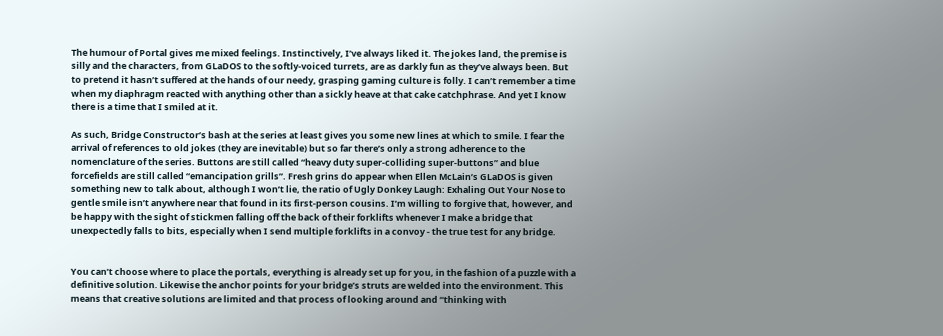The humour of Portal gives me mixed feelings. Instinctively, I’ve always liked it. The jokes land, the premise is silly and the characters, from GLaDOS to the softly-voiced turrets, are as darkly fun as they’ve always been. But to pretend it hasn’t suffered at the hands of our needy, grasping gaming culture is folly. I can’t remember a time when my diaphragm reacted with anything other than a sickly heave at that cake catchphrase. And yet I know there is a time that I smiled at it.

As such, Bridge Constructor’s bash at the series at least gives you some new lines at which to smile. I fear the arrival of references to old jokes (they are inevitable) but so far there’s only a strong adherence to the nomenclature of the series. Buttons are still called “heavy duty super-colliding super-buttons” and blue forcefields are still called “emancipation grills”. Fresh grins do appear when Ellen McLain’s GLaDOS is given something new to talk about, although I won’t lie, the ratio of Ugly Donkey Laugh: Exhaling Out Your Nose to gentle smile isn’t anywhere near that found in its first-person cousins. I’m willing to forgive that, however, and be happy with the sight of stickmen falling off the back of their forklifts whenever I make a bridge that unexpectedly falls to bits, especially when I send multiple forklifts in a convoy - the true test for any bridge.


You can’t choose where to place the portals, everything is already set up for you, in the fashion of a puzzle with a definitive solution. Likewise the anchor points for your bridge’s struts are welded into the environment. This means that creative solutions are limited and that process of looking around and “thinking with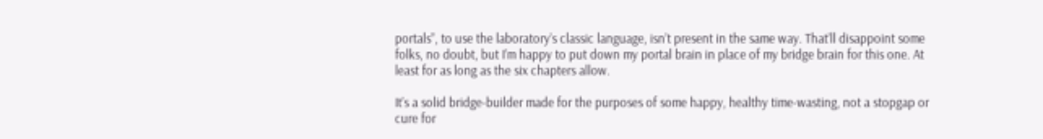portals”, to use the laboratory’s classic language, isn’t present in the same way. That’ll disappoint some folks, no doubt, but I’m happy to put down my portal brain in place of my bridge brain for this one. At least for as long as the six chapters allow.

It’s a solid bridge-builder made for the purposes of some happy, healthy time-wasting, not a stopgap or cure for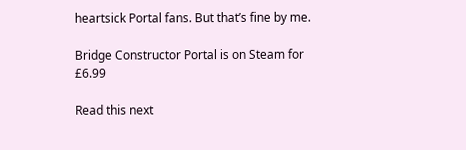heartsick Portal fans. But that’s fine by me.

Bridge Constructor Portal is on Steam for £6.99

Read this next